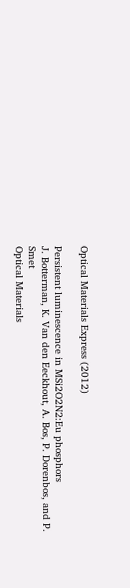Optical Materials Express (2012)

Persistent luminescence in MSi2O2N2:Eu phosphors
J. Botterman, K. Van den Eeckhout, A. Bos, P. Dorenbos, and P. Smet
Optical Materials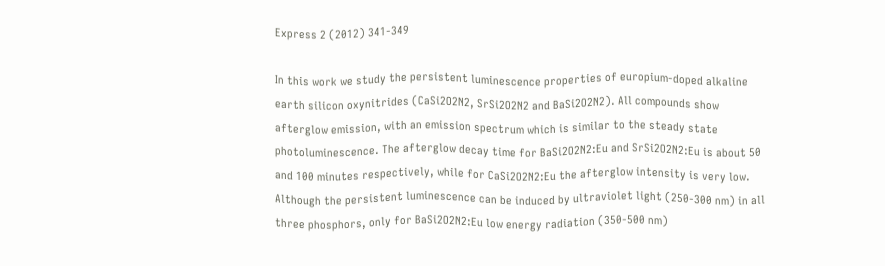Express 2 (2012) 341-349

In this work we study the persistent luminescence properties of europium-doped alkaline earth silicon oxynitrides (CaSi2O2N2, SrSi2O2N2 and BaSi2O2N2). All compounds show afterglow emission, with an emission spectrum which is similar to the steady state photoluminescence. The afterglow decay time for BaSi2O2N2:Eu and SrSi2O2N2:Eu is about 50 and 100 minutes respectively, while for CaSi2O2N2:Eu the afterglow intensity is very low. Although the persistent luminescence can be induced by ultraviolet light (250-300 nm) in all three phosphors, only for BaSi2O2N2:Eu low energy radiation (350-500 nm)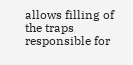allows filling of the traps responsible for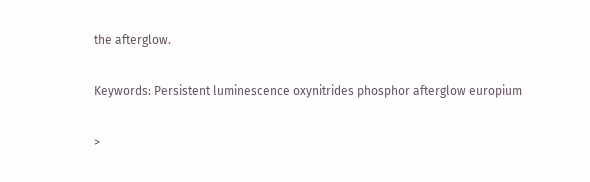the afterglow.

Keywords: Persistent luminescence oxynitrides phosphor afterglow europium

>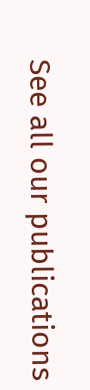See all our publications